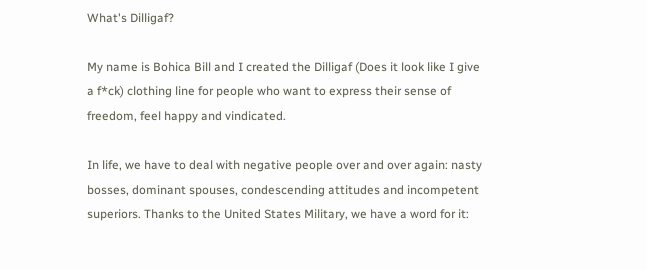What's Dilligaf?

My name is Bohica Bill and I created the Dilligaf (Does it look like I give a f*ck) clothing line for people who want to express their sense of freedom, feel happy and vindicated.

In life, we have to deal with negative people over and over again: nasty bosses, dominant spouses, condescending attitudes and incompetent superiors. Thanks to the United States Military, we have a word for it: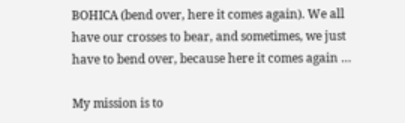BOHICA (bend over, here it comes again). We all have our crosses to bear, and sometimes, we just have to bend over, because here it comes again …

My mission is to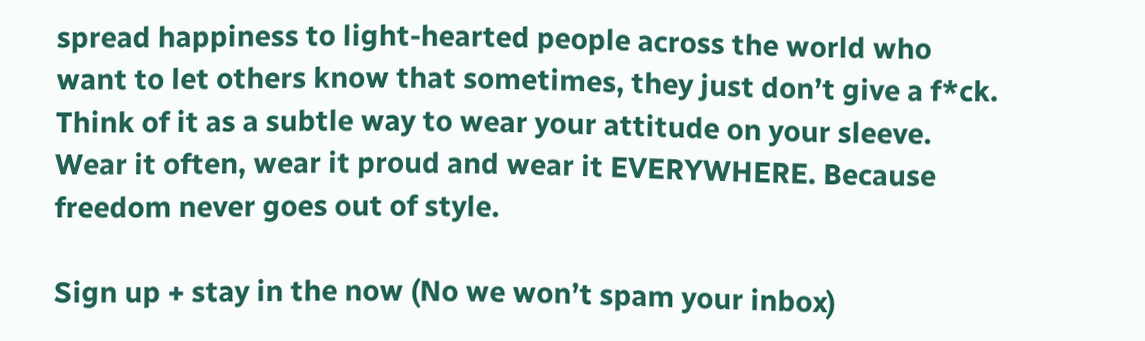spread happiness to light-hearted people across the world who want to let others know that sometimes, they just don’t give a f*ck. Think of it as a subtle way to wear your attitude on your sleeve. Wear it often, wear it proud and wear it EVERYWHERE. Because freedom never goes out of style.

Sign up + stay in the now (No we won’t spam your inbox)